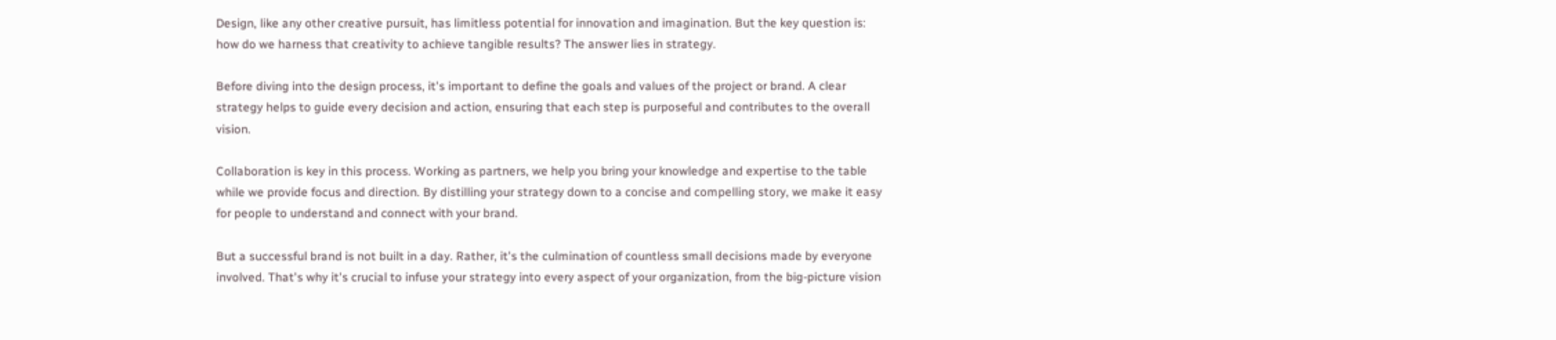Design, like any other creative pursuit, has limitless potential for innovation and imagination. But the key question is: how do we harness that creativity to achieve tangible results? The answer lies in strategy.

Before diving into the design process, it's important to define the goals and values of the project or brand. A clear strategy helps to guide every decision and action, ensuring that each step is purposeful and contributes to the overall vision.

Collaboration is key in this process. Working as partners, we help you bring your knowledge and expertise to the table while we provide focus and direction. By distilling your strategy down to a concise and compelling story, we make it easy for people to understand and connect with your brand.

But a successful brand is not built in a day. Rather, it's the culmination of countless small decisions made by everyone involved. That's why it's crucial to infuse your strategy into every aspect of your organization, from the big-picture vision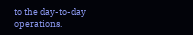to the day-to-day operations.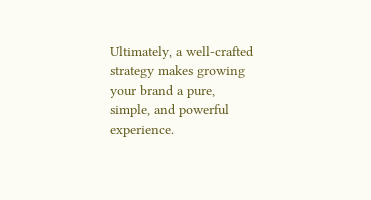Ultimately, a well-crafted strategy makes growing your brand a pure, simple, and powerful experience.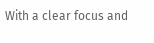With a clear focus and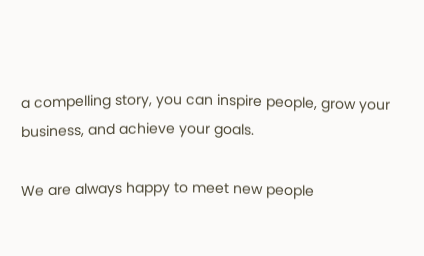a compelling story, you can inspire people, grow your business, and achieve your goals.

We are always happy to meet new people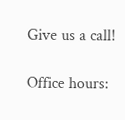Give us a call!

Office hours: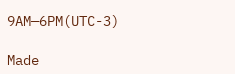9AM—6PM(UTC-3)

Made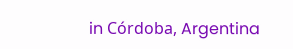in Córdoba, Argentina